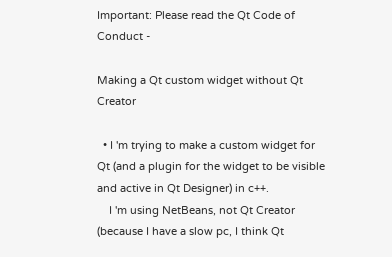Important: Please read the Qt Code of Conduct -

Making a Qt custom widget without Qt Creator

  • I 'm trying to make a custom widget for Qt (and a plugin for the widget to be visible and active in Qt Designer) in c++.
    I 'm using NetBeans, not Qt Creator (because I have a slow pc, I think Qt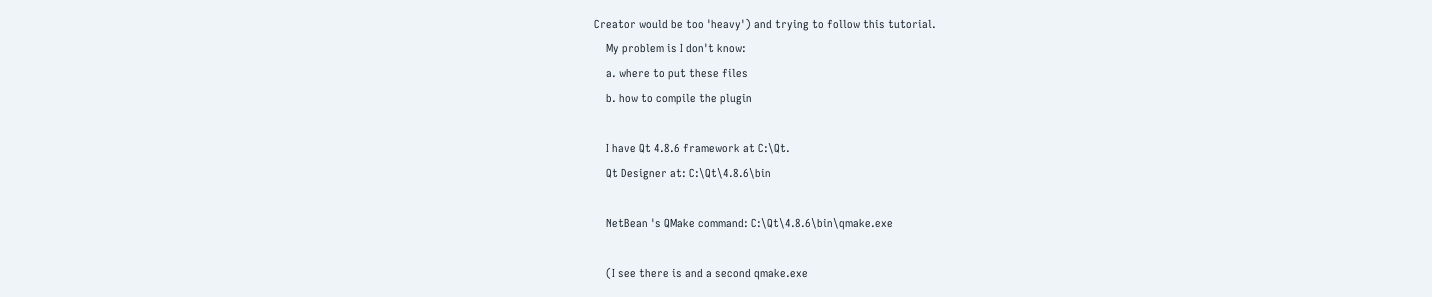Creator would be too 'heavy') and trying to follow this tutorial.
    My problem is I don't know:
    a. where to put these files
    b. how to compile the plugin

    I have Qt 4.8.6 framework at C:\Qt.
    Qt Designer at: C:\Qt\4.8.6\bin

    NetBean 's QMake command: C:\Qt\4.8.6\bin\qmake.exe

    (I see there is and a second qmake.exe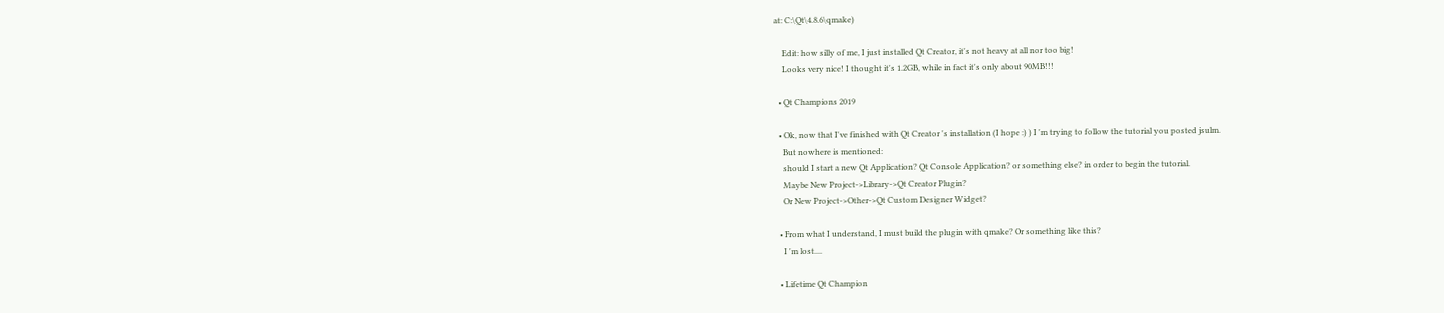at: C:\Qt\4.8.6\qmake)

    Edit: how silly of me, I just installed Qt Creator, it's not heavy at all nor too big!
    Looks very nice! I thought it's 1.2GB, while in fact it's only about 90MB!!!

  • Qt Champions 2019

  • Ok, now that I've finished with Qt Creator 's installation (I hope :) ) I 'm trying to follow the tutorial you posted jsulm.
    But nowhere is mentioned:
    should I start a new Qt Application? Qt Console Application? or something else? in order to begin the tutorial.
    Maybe New Project->Library->Qt Creator Plugin?
    Or New Project->Other->Qt Custom Designer Widget?

  • From what I understand, I must build the plugin with qmake? Or something like this?
    I 'm lost....

  • Lifetime Qt Champion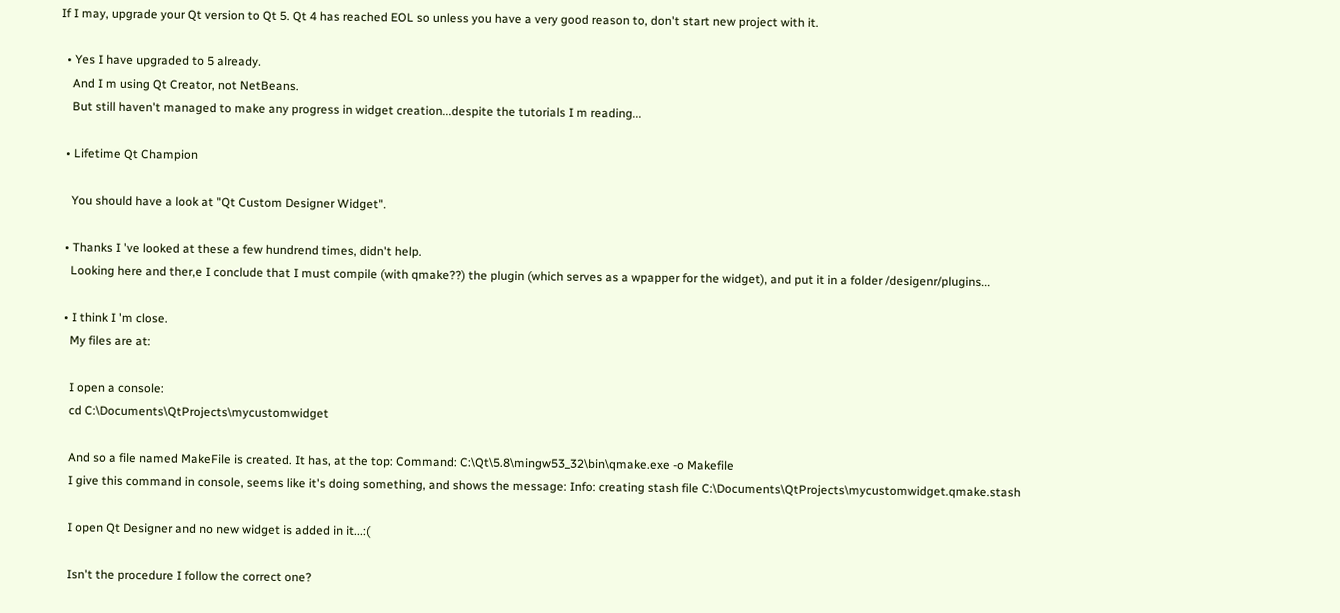If I may, upgrade your Qt version to Qt 5. Qt 4 has reached EOL so unless you have a very good reason to, don't start new project with it.

  • Yes I have upgraded to 5 already.
    And I m using Qt Creator, not NetBeans.
    But still haven't managed to make any progress in widget creation...despite the tutorials I m reading...

  • Lifetime Qt Champion

    You should have a look at "Qt Custom Designer Widget".

  • Thanks I 've looked at these a few hundrend times, didn't help.
    Looking here and ther,e I conclude that I must compile (with qmake??) the plugin (which serves as a wpapper for the widget), and put it in a folder /desigenr/plugins...

  • I think I 'm close.
    My files are at:

    I open a console:
    cd C:\Documents\QtProjects\mycustomwidget

    And so a file named MakeFile is created. It has, at the top: Command: C:\Qt\5.8\mingw53_32\bin\qmake.exe -o Makefile
    I give this command in console, seems like it's doing something, and shows the message: Info: creating stash file C:\Documents\QtProjects\mycustomwidget.qmake.stash

    I open Qt Designer and no new widget is added in it...:(

    Isn't the procedure I follow the correct one?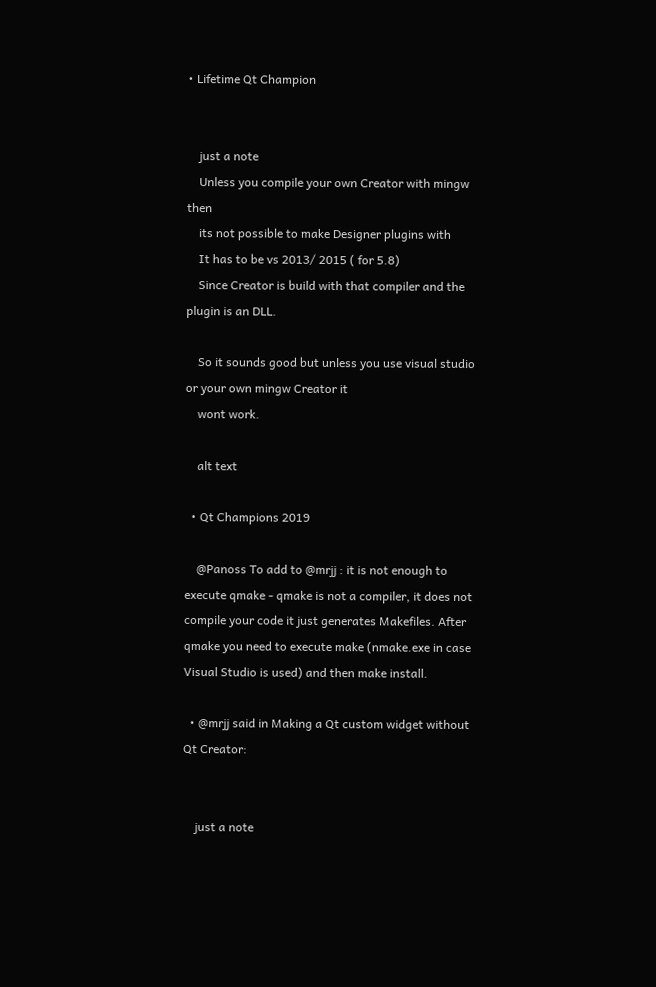• Lifetime Qt Champion


    just a note
    Unless you compile your own Creator with mingw then
    its not possible to make Designer plugins with
    It has to be vs 2013/ 2015 ( for 5.8)
    Since Creator is build with that compiler and the plugin is an DLL.

    So it sounds good but unless you use visual studio or your own mingw Creator it
    wont work.

    alt text

  • Qt Champions 2019

    @Panoss To add to @mrjj : it is not enough to execute qmake - qmake is not a compiler, it does not compile your code it just generates Makefiles. After qmake you need to execute make (nmake.exe in case Visual Studio is used) and then make install.

  • @mrjj said in Making a Qt custom widget without Qt Creator:


    just a note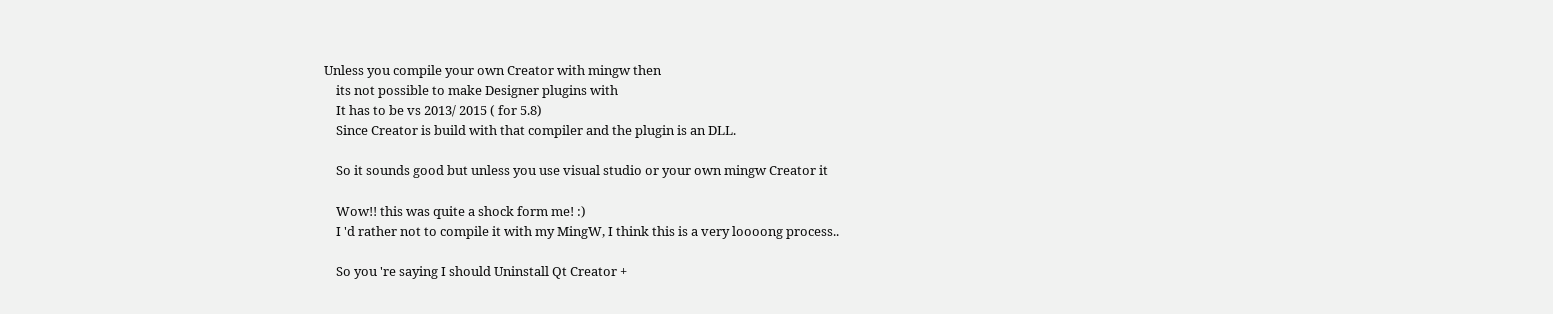Unless you compile your own Creator with mingw then
    its not possible to make Designer plugins with
    It has to be vs 2013/ 2015 ( for 5.8)
    Since Creator is build with that compiler and the plugin is an DLL.

    So it sounds good but unless you use visual studio or your own mingw Creator it

    Wow!! this was quite a shock form me! :)
    I 'd rather not to compile it with my MingW, I think this is a very loooong process..

    So you 're saying I should Uninstall Qt Creator +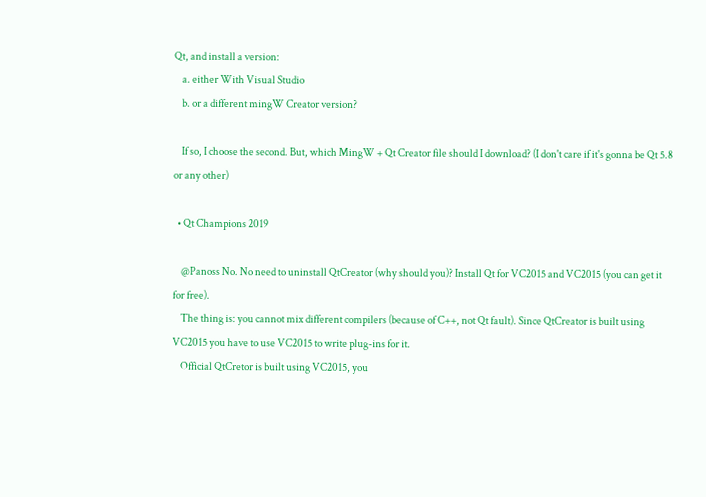Qt, and install a version:
    a. either With Visual Studio
    b. or a different mingW Creator version?

    If so, I choose the second. But, which MingW + Qt Creator file should I download? (I don't care if it's gonna be Qt 5.8 or any other)

  • Qt Champions 2019

    @Panoss No. No need to uninstall QtCreator (why should you)? Install Qt for VC2015 and VC2015 (you can get it for free).
    The thing is: you cannot mix different compilers (because of C++, not Qt fault). Since QtCreator is built using VC2015 you have to use VC2015 to write plug-ins for it.
    Official QtCretor is built using VC2015, you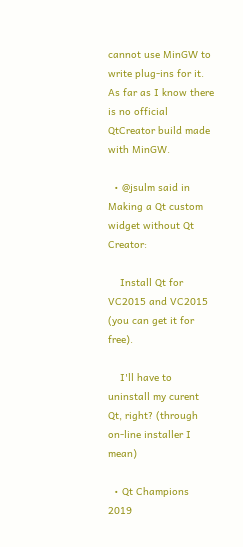cannot use MinGW to write plug-ins for it. As far as I know there is no official QtCreator build made with MinGW.

  • @jsulm said in Making a Qt custom widget without Qt Creator:

    Install Qt for VC2015 and VC2015 (you can get it for free).

    I'll have to uninstall my curent Qt, right? (through on-line installer I mean)

  • Qt Champions 2019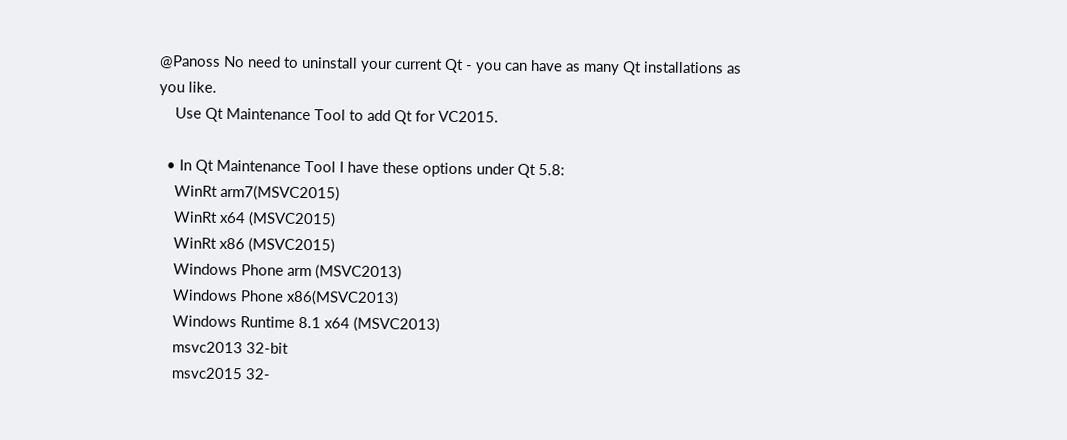@Panoss No need to uninstall your current Qt - you can have as many Qt installations as you like.
    Use Qt Maintenance Tool to add Qt for VC2015.

  • In Qt Maintenance Tool I have these options under Qt 5.8:
    WinRt arm7(MSVC2015)
    WinRt x64 (MSVC2015)
    WinRt x86 (MSVC2015)
    Windows Phone arm (MSVC2013)
    Windows Phone x86(MSVC2013)
    Windows Runtime 8.1 x64 (MSVC2013)
    msvc2013 32-bit
    msvc2015 32-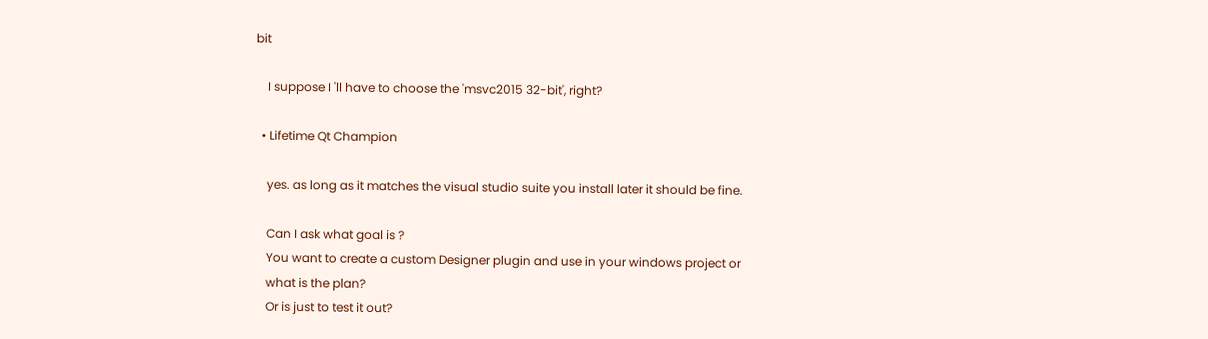bit

    I suppose I 'll have to choose the 'msvc2015 32-bit', right?

  • Lifetime Qt Champion

    yes. as long as it matches the visual studio suite you install later it should be fine.

    Can I ask what goal is ?
    You want to create a custom Designer plugin and use in your windows project or
    what is the plan?
    Or is just to test it out?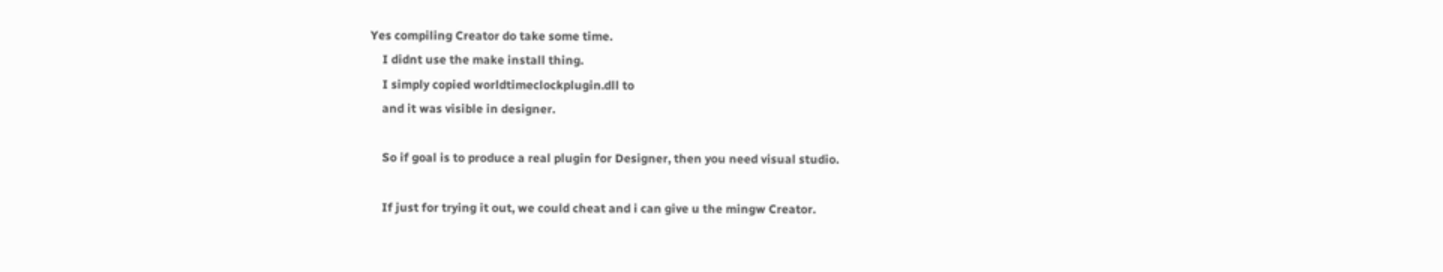Yes compiling Creator do take some time.
    I didnt use the make install thing.
    I simply copied worldtimeclockplugin.dll to
    and it was visible in designer.

    So if goal is to produce a real plugin for Designer, then you need visual studio.

    If just for trying it out, we could cheat and i can give u the mingw Creator.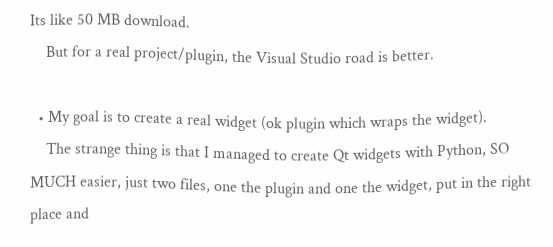Its like 50 MB download.
    But for a real project/plugin, the Visual Studio road is better.

  • My goal is to create a real widget (ok plugin which wraps the widget).
    The strange thing is that I managed to create Qt widgets with Python, SO MUCH easier, just two files, one the plugin and one the widget, put in the right place and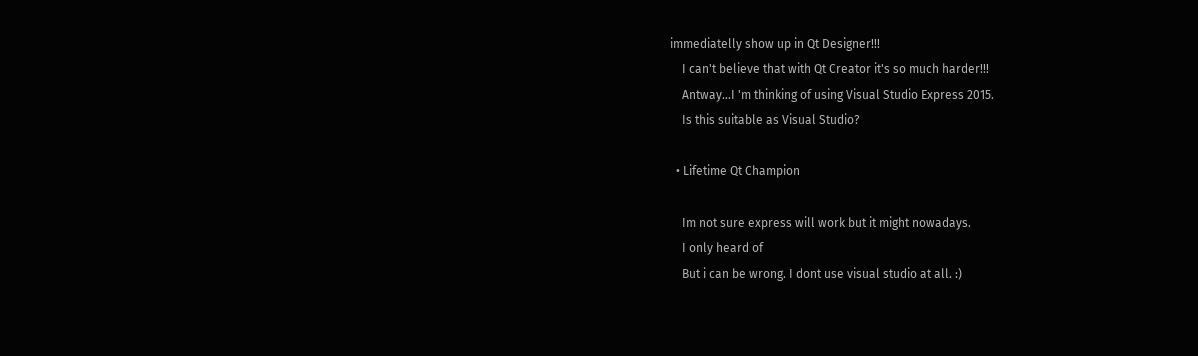immediatelly show up in Qt Designer!!!
    I can't believe that with Qt Creator it's so much harder!!!
    Antway...I 'm thinking of using Visual Studio Express 2015.
    Is this suitable as Visual Studio?

  • Lifetime Qt Champion

    Im not sure express will work but it might nowadays.
    I only heard of
    But i can be wrong. I dont use visual studio at all. :)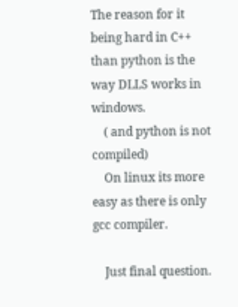The reason for it being hard in C++ than python is the way DLLS works in windows.
    ( and python is not compiled)
    On linux its more easy as there is only gcc compiler.

    Just final question.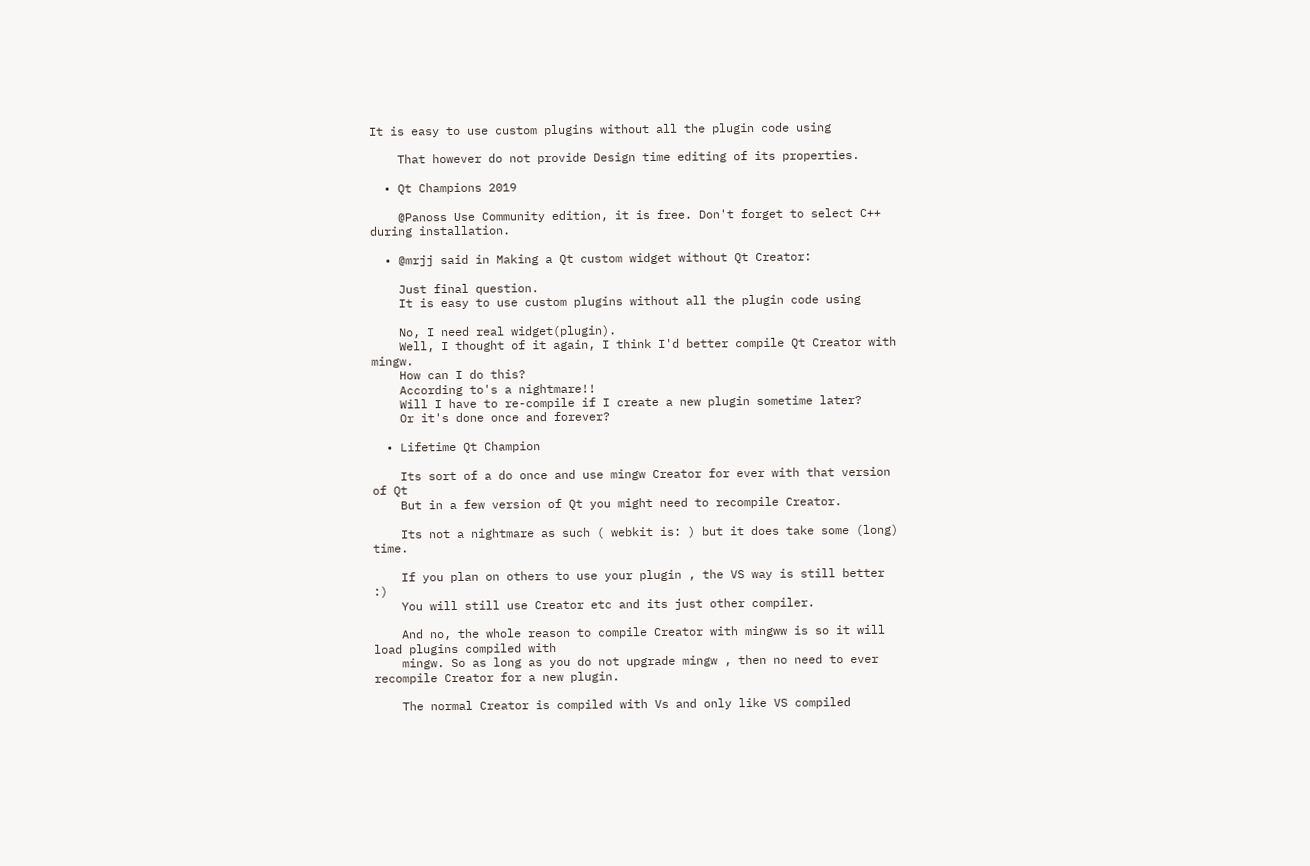It is easy to use custom plugins without all the plugin code using

    That however do not provide Design time editing of its properties.

  • Qt Champions 2019

    @Panoss Use Community edition, it is free. Don't forget to select C++ during installation.

  • @mrjj said in Making a Qt custom widget without Qt Creator:

    Just final question.
    It is easy to use custom plugins without all the plugin code using

    No, I need real widget(plugin).
    Well, I thought of it again, I think I'd better compile Qt Creator with mingw.
    How can I do this?
    According to's a nightmare!!
    Will I have to re-compile if I create a new plugin sometime later?
    Or it's done once and forever?

  • Lifetime Qt Champion

    Its sort of a do once and use mingw Creator for ever with that version of Qt
    But in a few version of Qt you might need to recompile Creator.

    Its not a nightmare as such ( webkit is: ) but it does take some (long) time.

    If you plan on others to use your plugin , the VS way is still better :)
    You will still use Creator etc and its just other compiler.

    And no, the whole reason to compile Creator with mingww is so it will load plugins compiled with
    mingw. So as long as you do not upgrade mingw , then no need to ever recompile Creator for a new plugin.

    The normal Creator is compiled with Vs and only like VS compiled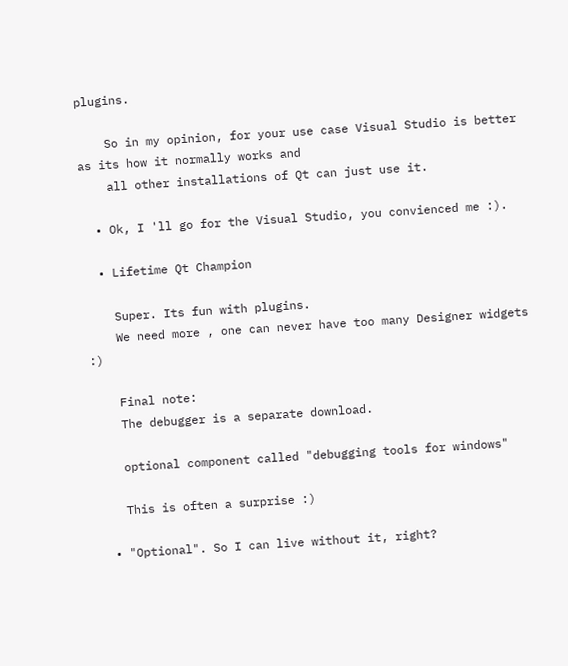plugins.

    So in my opinion, for your use case Visual Studio is better as its how it normally works and
    all other installations of Qt can just use it.

  • Ok, I 'll go for the Visual Studio, you convienced me :).

  • Lifetime Qt Champion

    Super. Its fun with plugins.
    We need more , one can never have too many Designer widgets :)

    Final note:
    The debugger is a separate download.

    optional component called "debugging tools for windows"

    This is often a surprise :)

  • "Optional". So I can live without it, right?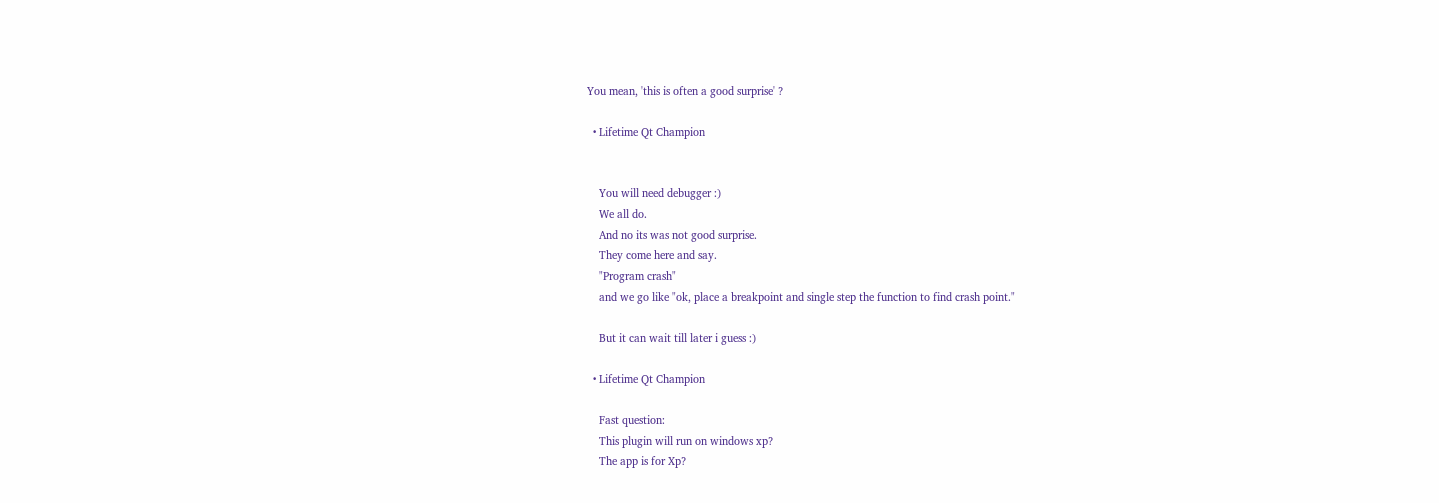You mean, 'this is often a good surprise' ?

  • Lifetime Qt Champion


    You will need debugger :)
    We all do.
    And no its was not good surprise.
    They come here and say.
    "Program crash"
    and we go like "ok, place a breakpoint and single step the function to find crash point."

    But it can wait till later i guess :)

  • Lifetime Qt Champion

    Fast question:
    This plugin will run on windows xp?
    The app is for Xp?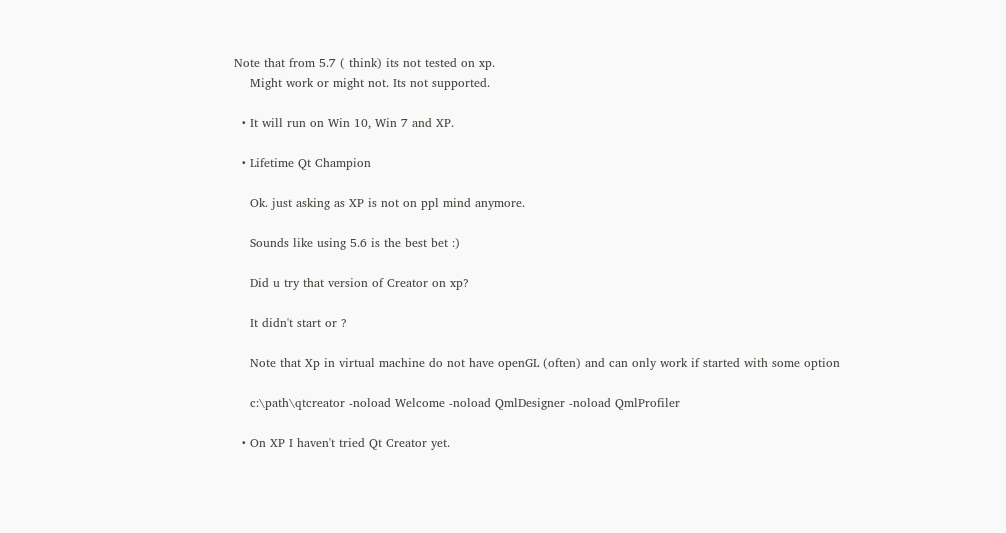Note that from 5.7 ( think) its not tested on xp.
    Might work or might not. Its not supported.

  • It will run on Win 10, Win 7 and XP.

  • Lifetime Qt Champion

    Ok. just asking as XP is not on ppl mind anymore.

    Sounds like using 5.6 is the best bet :)

    Did u try that version of Creator on xp?

    It didn't start or ?

    Note that Xp in virtual machine do not have openGL (often) and can only work if started with some option

    c:\path\qtcreator -noload Welcome -noload QmlDesigner -noload QmlProfiler

  • On XP I haven't tried Qt Creator yet.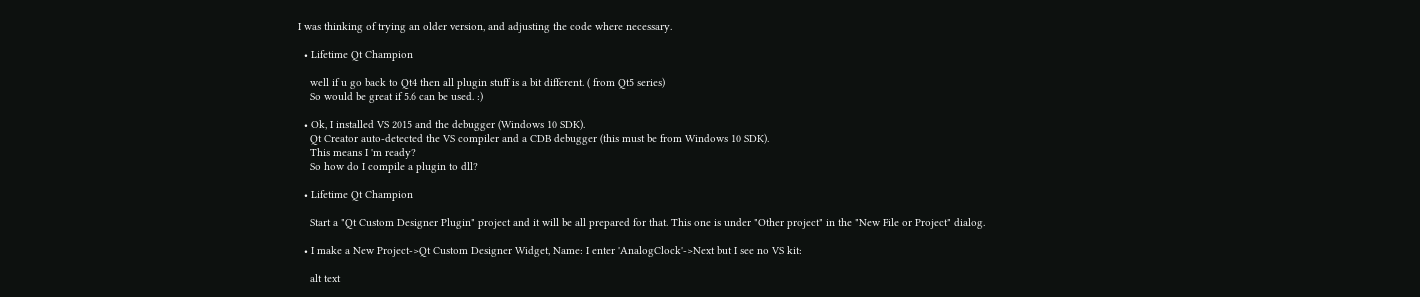I was thinking of trying an older version, and adjusting the code where necessary.

  • Lifetime Qt Champion

    well if u go back to Qt4 then all plugin stuff is a bit different. ( from Qt5 series)
    So would be great if 5.6 can be used. :)

  • Ok, I installed VS 2015 and the debugger (Windows 10 SDK).
    Qt Creator auto-detected the VS compiler and a CDB debugger (this must be from Windows 10 SDK).
    This means I 'm ready?
    So how do I compile a plugin to dll?

  • Lifetime Qt Champion

    Start a "Qt Custom Designer Plugin" project and it will be all prepared for that. This one is under "Other project" in the "New File or Project" dialog.

  • I make a New Project->Qt Custom Designer Widget, Name: I enter 'AnalogClock'->Next but I see no VS kit:

    alt text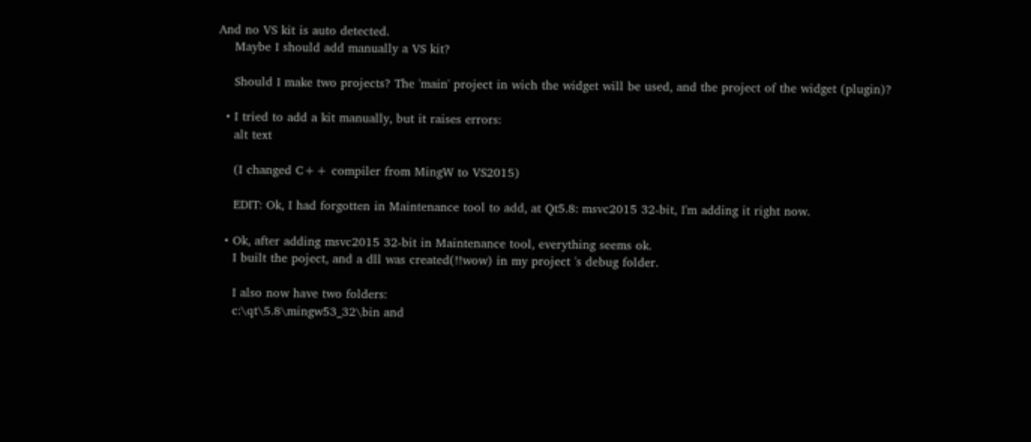And no VS kit is auto detected.
    Maybe I should add manually a VS kit?

    Should I make two projects? The 'main' project in wich the widget will be used, and the project of the widget (plugin)?

  • I tried to add a kit manually, but it raises errors:
    alt text

    (I changed C++ compiler from MingW to VS2015)

    EDIT: Ok, I had forgotten in Maintenance tool to add, at Qt5.8: msvc2015 32-bit, I'm adding it right now.

  • Ok, after adding msvc2015 32-bit in Maintenance tool, everything seems ok.
    I built the poject, and a dll was created(!!wow) in my project 's debug folder.

    I also now have two folders:
    c:\qt\5.8\mingw53_32\bin and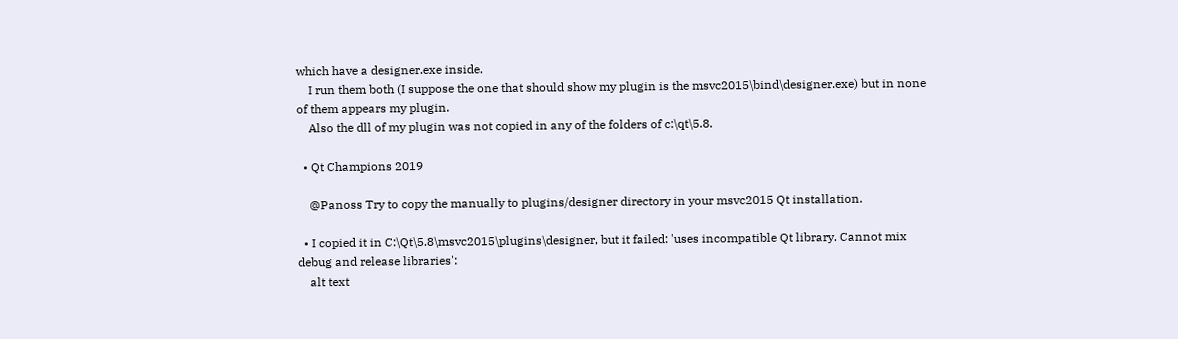which have a designer.exe inside.
    I run them both (I suppose the one that should show my plugin is the msvc2015\bind\designer.exe) but in none of them appears my plugin.
    Also the dll of my plugin was not copied in any of the folders of c:\qt\5.8.

  • Qt Champions 2019

    @Panoss Try to copy the manually to plugins/designer directory in your msvc2015 Qt installation.

  • I copied it in C:\Qt\5.8\msvc2015\plugins\designer, but it failed: 'uses incompatible Qt library. Cannot mix debug and release libraries':
    alt text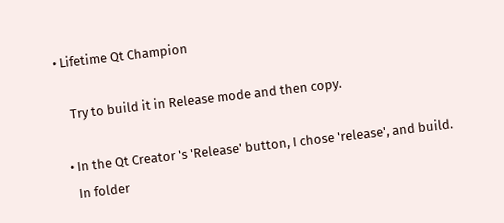• Lifetime Qt Champion

    Try to build it in Release mode and then copy.

  • In the Qt Creator 's 'Release' button, I chose 'release', and build.
    In folder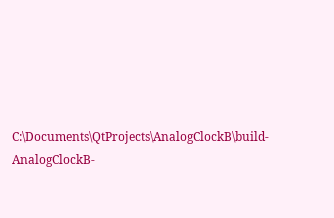C:\Documents\QtProjects\AnalogClockB\build-AnalogClockB-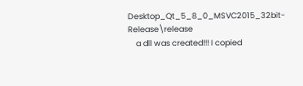Desktop_Qt_5_8_0_MSVC2015_32bit-Release\release
    a dll was created!!! I copied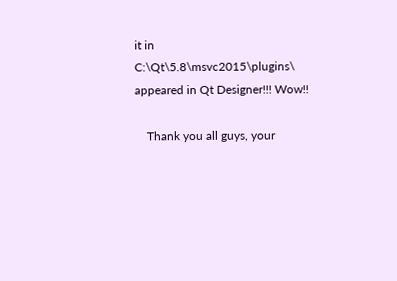it in C:\Qt\5.8\msvc2015\plugins\ appeared in Qt Designer!!! Wow!!

    Thank you all guys, your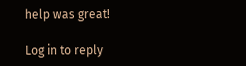help was great!

Log in to reply